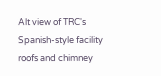Alt view of TRC's Spanish-style facility roofs and chimney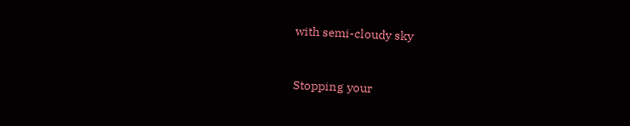with semi-cloudy sky


Stopping your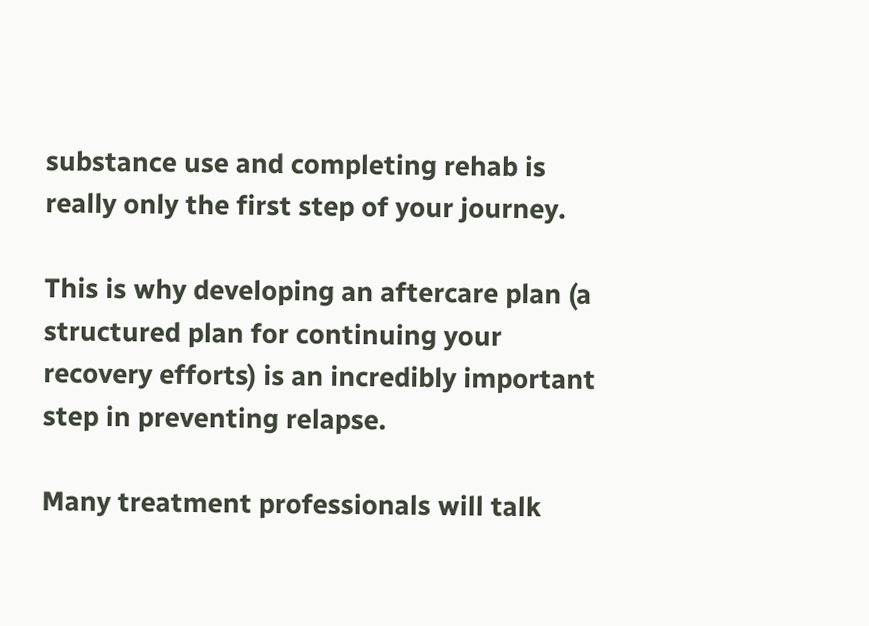substance use and completing rehab is really only the first step of your journey.

This is why developing an aftercare plan (a structured plan for continuing your recovery efforts) is an incredibly important step in preventing relapse.

Many treatment professionals will talk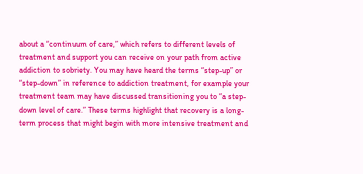about a “continuum of care,” which refers to different levels of treatment and support you can receive on your path from active addiction to sobriety. You may have heard the terms “step-up” or “step-down” in reference to addiction treatment, for example your treatment team may have discussed transitioning you to “a step-down level of care.” These terms highlight that recovery is a long-term process that might begin with more intensive treatment and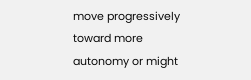move progressively toward more autonomy or might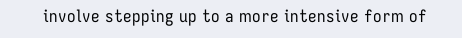involve stepping up to a more intensive form of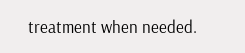treatment when needed.